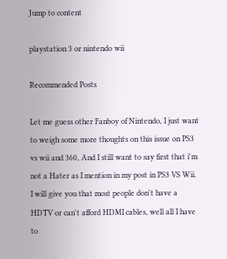Jump to content

playstation 3 or nintendo wii

Recommended Posts

Let me guess other Fanboy of Nintendo, I just want to weigh some more thoughts on this issue on PS3 vs wii and 360, And I still want to say first that i'm not a Hater as I mention in my post in PS3 VS Wii. I will give you that most people don't have a HDTV or can't afford HDMI cables, well all I have to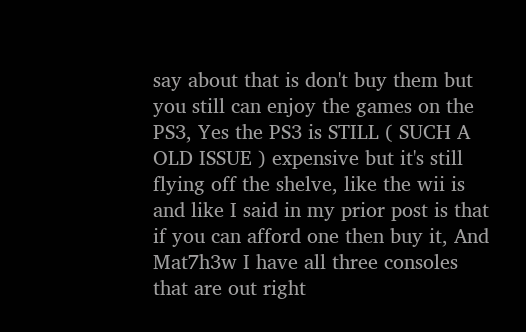say about that is don't buy them but you still can enjoy the games on the PS3, Yes the PS3 is STILL ( SUCH A OLD ISSUE ) expensive but it's still flying off the shelve, like the wii is and like I said in my prior post is that if you can afford one then buy it, And Mat7h3w I have all three consoles that are out right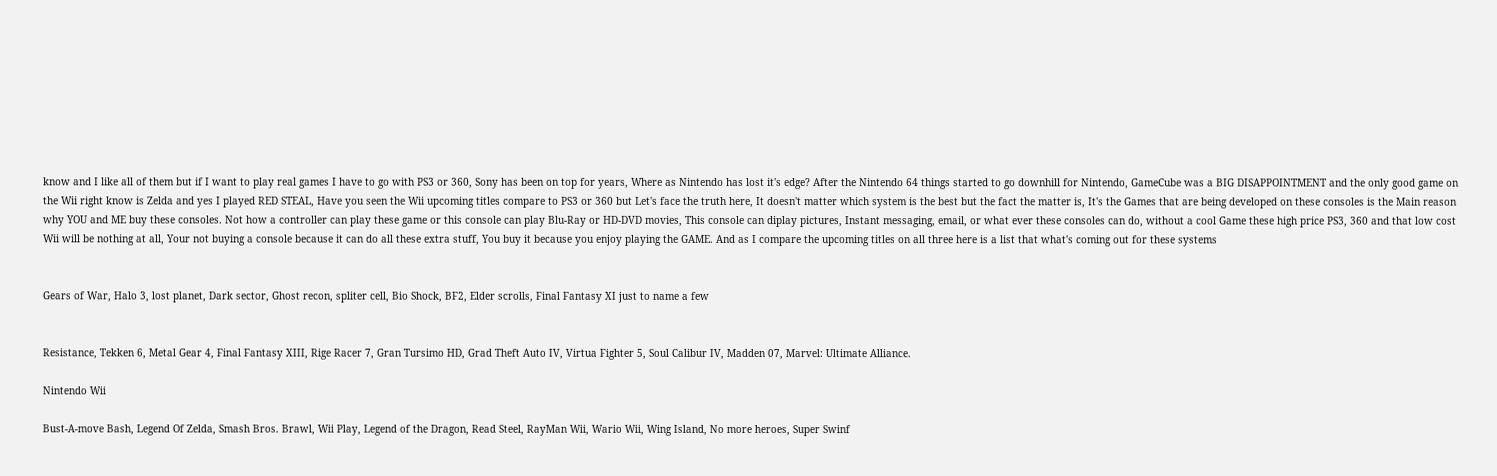know and I like all of them but if I want to play real games I have to go with PS3 or 360, Sony has been on top for years, Where as Nintendo has lost it's edge? After the Nintendo 64 things started to go downhill for Nintendo, GameCube was a BIG DISAPPOINTMENT and the only good game on the Wii right know is Zelda and yes I played RED STEAL, Have you seen the Wii upcoming titles compare to PS3 or 360 but Let's face the truth here, It doesn't matter which system is the best but the fact the matter is, It's the Games that are being developed on these consoles is the Main reason why YOU and ME buy these consoles. Not how a controller can play these game or this console can play Blu-Ray or HD-DVD movies, This console can diplay pictures, Instant messaging, email, or what ever these consoles can do, without a cool Game these high price PS3, 360 and that low cost Wii will be nothing at all, Your not buying a console because it can do all these extra stuff, You buy it because you enjoy playing the GAME. And as I compare the upcoming titles on all three here is a list that what's coming out for these systems


Gears of War, Halo 3, lost planet, Dark sector, Ghost recon, spliter cell, Bio Shock, BF2, Elder scrolls, Final Fantasy XI just to name a few


Resistance, Tekken 6, Metal Gear 4, Final Fantasy XIII, Rige Racer 7, Gran Tursimo HD, Grad Theft Auto IV, Virtua Fighter 5, Soul Calibur IV, Madden 07, Marvel: Ultimate Alliance.

Nintendo Wii

Bust-A-move Bash, Legend Of Zelda, Smash Bros. Brawl, Wii Play, Legend of the Dragon, Read Steel, RayMan Wii, Wario Wii, Wing Island, No more heroes, Super Swinf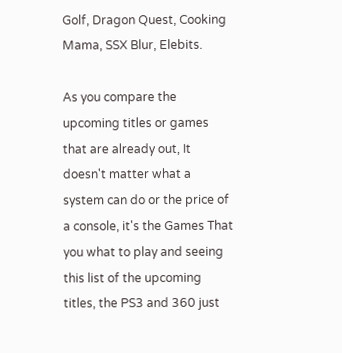Golf, Dragon Quest, Cooking Mama, SSX Blur, Elebits.

As you compare the upcoming titles or games that are already out, It doesn't matter what a system can do or the price of a console, it's the Games That you what to play and seeing this list of the upcoming titles, the PS3 and 360 just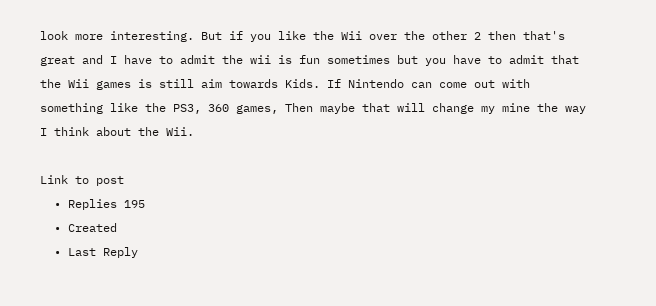look more interesting. But if you like the Wii over the other 2 then that's great and I have to admit the wii is fun sometimes but you have to admit that the Wii games is still aim towards Kids. If Nintendo can come out with something like the PS3, 360 games, Then maybe that will change my mine the way I think about the Wii.

Link to post
  • Replies 195
  • Created
  • Last Reply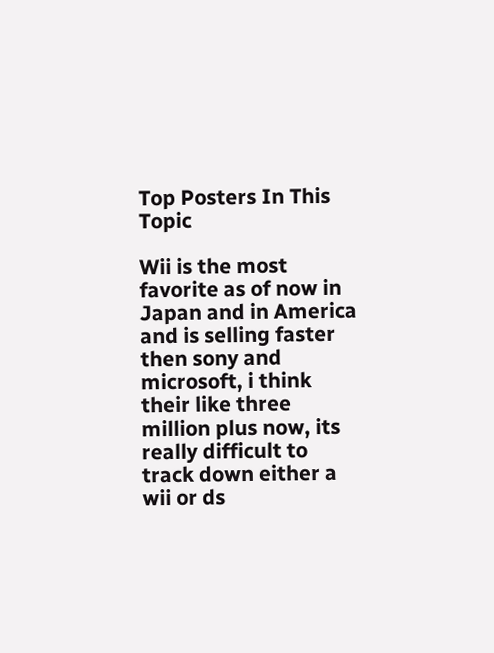Top Posters In This Topic

Wii is the most favorite as of now in Japan and in America and is selling faster then sony and microsoft, i think their like three million plus now, its really difficult to track down either a wii or ds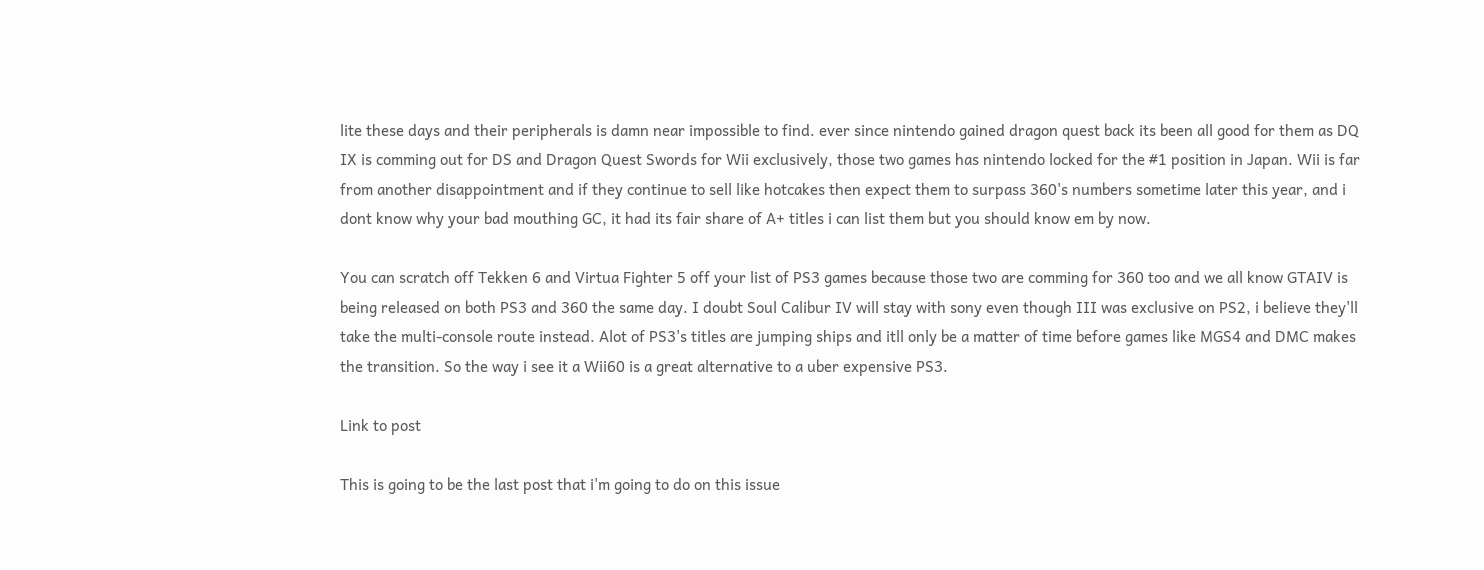lite these days and their peripherals is damn near impossible to find. ever since nintendo gained dragon quest back its been all good for them as DQ IX is comming out for DS and Dragon Quest Swords for Wii exclusively, those two games has nintendo locked for the #1 position in Japan. Wii is far from another disappointment and if they continue to sell like hotcakes then expect them to surpass 360's numbers sometime later this year, and i dont know why your bad mouthing GC, it had its fair share of A+ titles i can list them but you should know em by now.

You can scratch off Tekken 6 and Virtua Fighter 5 off your list of PS3 games because those two are comming for 360 too and we all know GTAIV is being released on both PS3 and 360 the same day. I doubt Soul Calibur IV will stay with sony even though III was exclusive on PS2, i believe they'll take the multi-console route instead. Alot of PS3's titles are jumping ships and itll only be a matter of time before games like MGS4 and DMC makes the transition. So the way i see it a Wii60 is a great alternative to a uber expensive PS3.

Link to post

This is going to be the last post that i'm going to do on this issue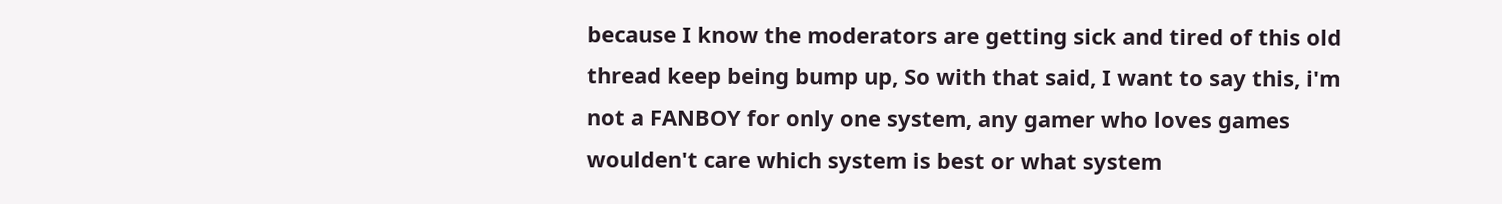because I know the moderators are getting sick and tired of this old thread keep being bump up, So with that said, I want to say this, i'm not a FANBOY for only one system, any gamer who loves games woulden't care which system is best or what system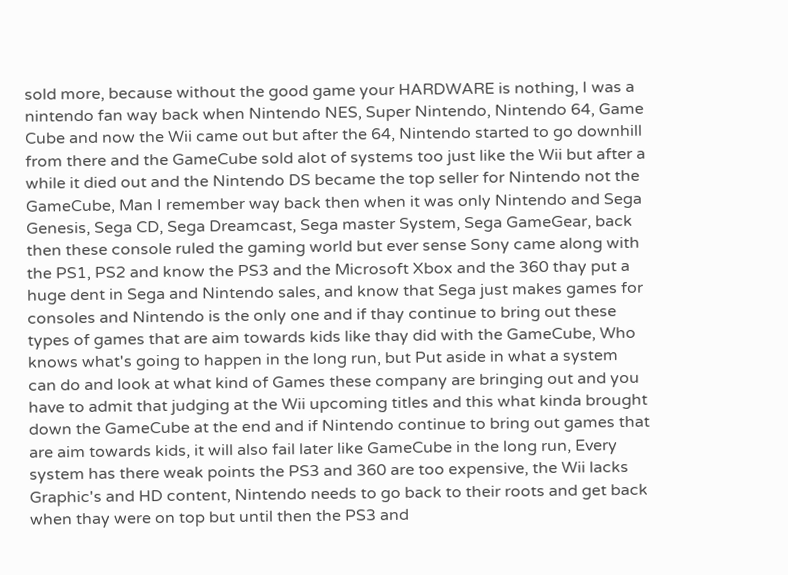sold more, because without the good game your HARDWARE is nothing, I was a nintendo fan way back when Nintendo NES, Super Nintendo, Nintendo 64, Game Cube and now the Wii came out but after the 64, Nintendo started to go downhill from there and the GameCube sold alot of systems too just like the Wii but after a while it died out and the Nintendo DS became the top seller for Nintendo not the GameCube, Man I remember way back then when it was only Nintendo and Sega Genesis, Sega CD, Sega Dreamcast, Sega master System, Sega GameGear, back then these console ruled the gaming world but ever sense Sony came along with the PS1, PS2 and know the PS3 and the Microsoft Xbox and the 360 thay put a huge dent in Sega and Nintendo sales, and know that Sega just makes games for consoles and Nintendo is the only one and if thay continue to bring out these types of games that are aim towards kids like thay did with the GameCube, Who knows what's going to happen in the long run, but Put aside in what a system can do and look at what kind of Games these company are bringing out and you have to admit that judging at the Wii upcoming titles and this what kinda brought down the GameCube at the end and if Nintendo continue to bring out games that are aim towards kids, it will also fail later like GameCube in the long run, Every system has there weak points the PS3 and 360 are too expensive, the Wii lacks Graphic's and HD content, Nintendo needs to go back to their roots and get back when thay were on top but until then the PS3 and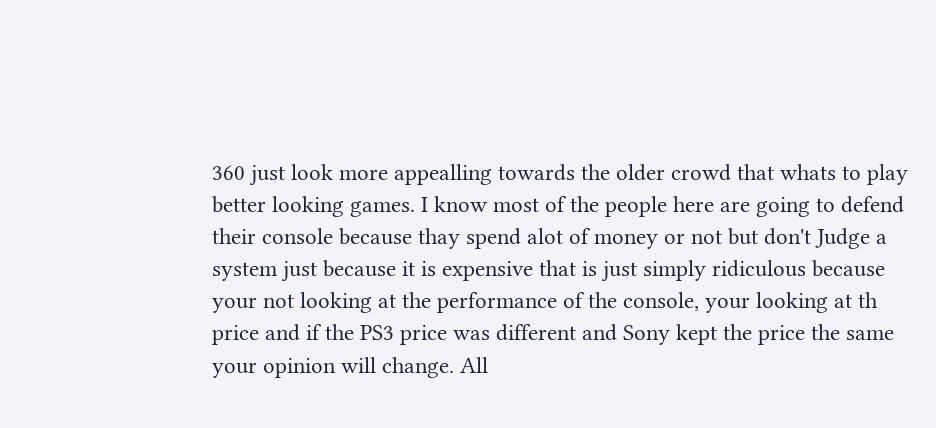360 just look more appealling towards the older crowd that whats to play better looking games. I know most of the people here are going to defend their console because thay spend alot of money or not but don't Judge a system just because it is expensive that is just simply ridiculous because your not looking at the performance of the console, your looking at th price and if the PS3 price was different and Sony kept the price the same your opinion will change. All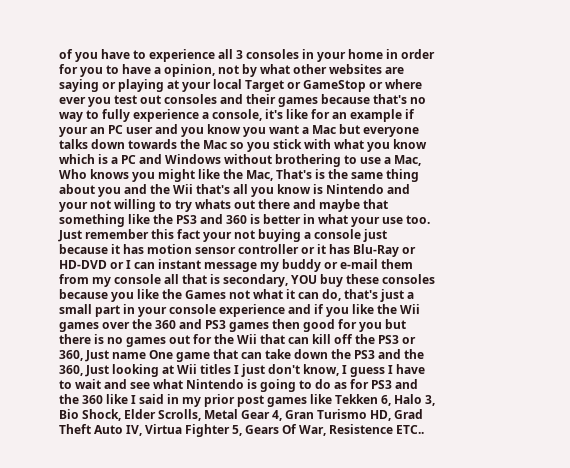of you have to experience all 3 consoles in your home in order for you to have a opinion, not by what other websites are saying or playing at your local Target or GameStop or where ever you test out consoles and their games because that's no way to fully experience a console, it's like for an example if your an PC user and you know you want a Mac but everyone talks down towards the Mac so you stick with what you know which is a PC and Windows without brothering to use a Mac, Who knows you might like the Mac, That's is the same thing about you and the Wii that's all you know is Nintendo and your not willing to try whats out there and maybe that something like the PS3 and 360 is better in what your use too. Just remember this fact your not buying a console just because it has motion sensor controller or it has Blu-Ray or HD-DVD or I can instant message my buddy or e-mail them from my console all that is secondary, YOU buy these consoles because you like the Games not what it can do, that's just a small part in your console experience and if you like the Wii games over the 360 and PS3 games then good for you but there is no games out for the Wii that can kill off the PS3 or 360, Just name One game that can take down the PS3 and the 360, Just looking at Wii titles I just don't know, I guess I have to wait and see what Nintendo is going to do as for PS3 and the 360 like I said in my prior post games like Tekken 6, Halo 3, Bio Shock, Elder Scrolls, Metal Gear 4, Gran Turismo HD, Grad Theft Auto IV, Virtua Fighter 5, Gears Of War, Resistence ETC..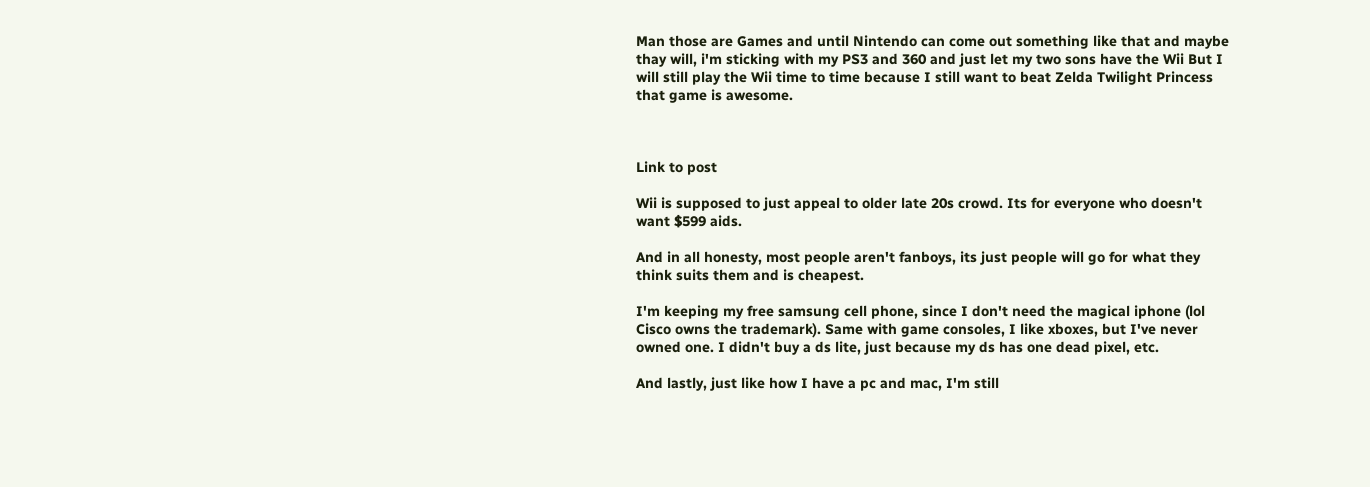Man those are Games and until Nintendo can come out something like that and maybe thay will, i'm sticking with my PS3 and 360 and just let my two sons have the Wii But I will still play the Wii time to time because I still want to beat Zelda Twilight Princess that game is awesome.



Link to post

Wii is supposed to just appeal to older late 20s crowd. Its for everyone who doesn't want $599 aids.

And in all honesty, most people aren't fanboys, its just people will go for what they think suits them and is cheapest.

I'm keeping my free samsung cell phone, since I don't need the magical iphone (lol Cisco owns the trademark). Same with game consoles, I like xboxes, but I've never owned one. I didn't buy a ds lite, just because my ds has one dead pixel, etc.

And lastly, just like how I have a pc and mac, I'm still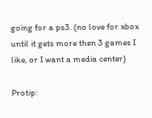going for a ps3. (no love for xbox until it gets more then 3 games I like, or I want a media center)

Protip: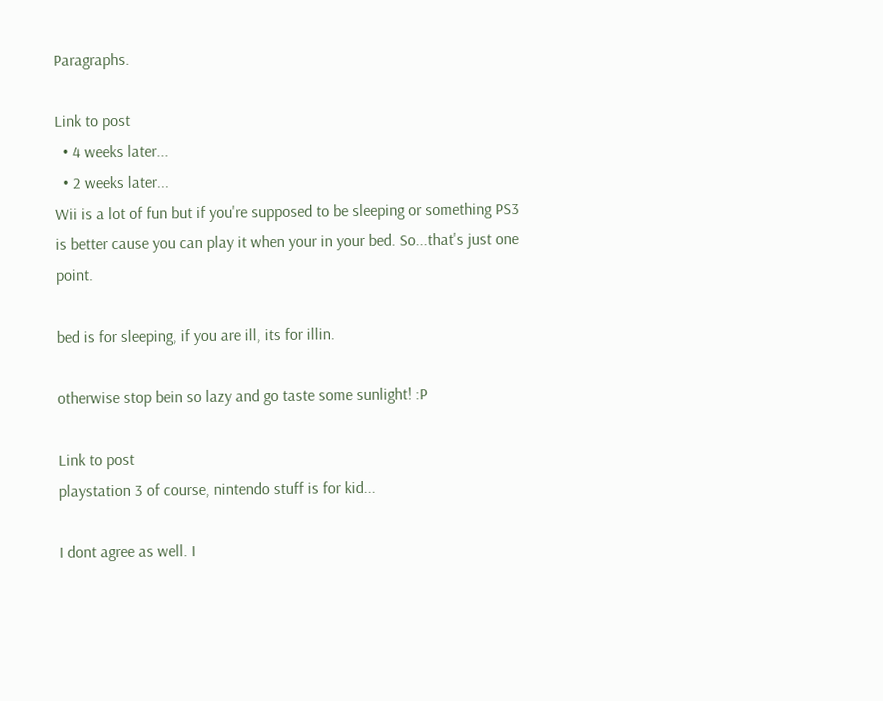Paragraphs.

Link to post
  • 4 weeks later...
  • 2 weeks later...
Wii is a lot of fun but if you're supposed to be sleeping or something PS3 is better cause you can play it when your in your bed. So...that's just one point.

bed is for sleeping, if you are ill, its for illin.

otherwise stop bein so lazy and go taste some sunlight! :P

Link to post
playstation 3 of course, nintendo stuff is for kid...

I dont agree as well. I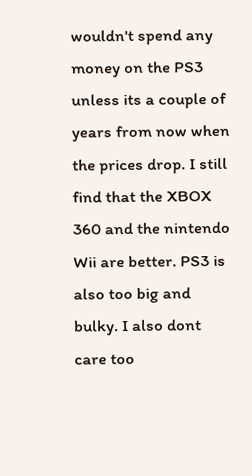wouldn't spend any money on the PS3 unless its a couple of years from now when the prices drop. I still find that the XBOX 360 and the nintendo Wii are better. PS3 is also too big and bulky. I also dont care too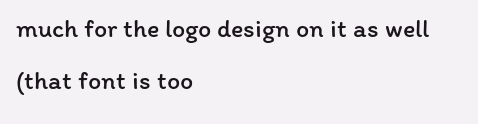much for the logo design on it as well (that font is too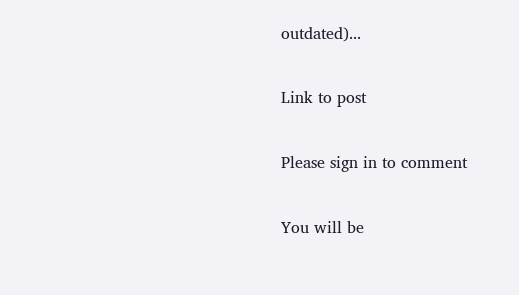outdated)...

Link to post

Please sign in to comment

You will be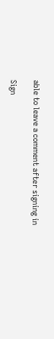able to leave a comment after signing in

Sign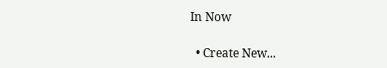In Now

  • Create New...